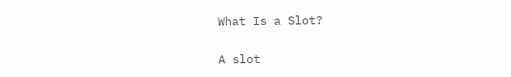What Is a Slot?

A slot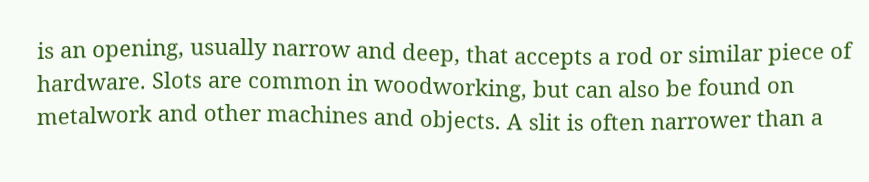is an opening, usually narrow and deep, that accepts a rod or similar piece of hardware. Slots are common in woodworking, but can also be found on metalwork and other machines and objects. A slit is often narrower than a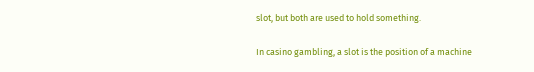slot, but both are used to hold something.

In casino gambling, a slot is the position of a machine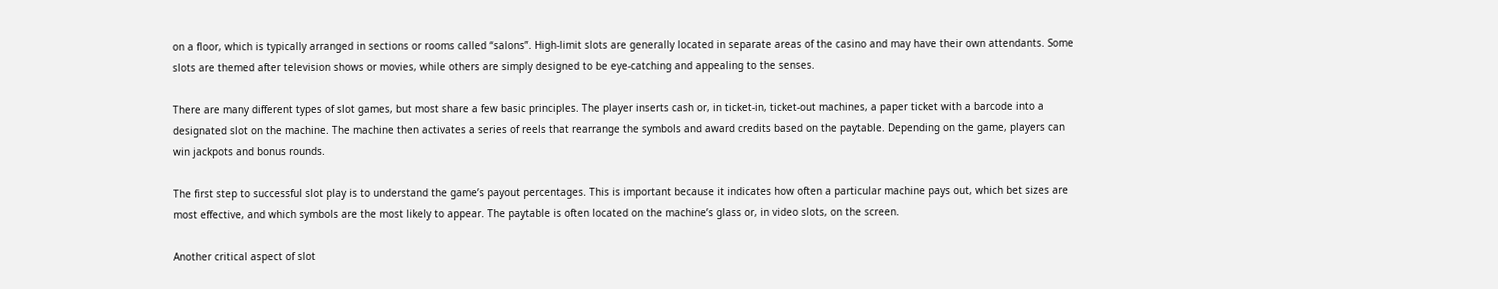on a floor, which is typically arranged in sections or rooms called “salons”. High-limit slots are generally located in separate areas of the casino and may have their own attendants. Some slots are themed after television shows or movies, while others are simply designed to be eye-catching and appealing to the senses.

There are many different types of slot games, but most share a few basic principles. The player inserts cash or, in ticket-in, ticket-out machines, a paper ticket with a barcode into a designated slot on the machine. The machine then activates a series of reels that rearrange the symbols and award credits based on the paytable. Depending on the game, players can win jackpots and bonus rounds.

The first step to successful slot play is to understand the game’s payout percentages. This is important because it indicates how often a particular machine pays out, which bet sizes are most effective, and which symbols are the most likely to appear. The paytable is often located on the machine’s glass or, in video slots, on the screen.

Another critical aspect of slot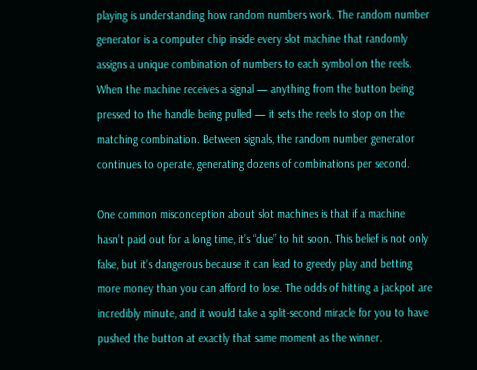playing is understanding how random numbers work. The random number generator is a computer chip inside every slot machine that randomly assigns a unique combination of numbers to each symbol on the reels. When the machine receives a signal — anything from the button being pressed to the handle being pulled — it sets the reels to stop on the matching combination. Between signals, the random number generator continues to operate, generating dozens of combinations per second.

One common misconception about slot machines is that if a machine hasn’t paid out for a long time, it’s “due” to hit soon. This belief is not only false, but it’s dangerous because it can lead to greedy play and betting more money than you can afford to lose. The odds of hitting a jackpot are incredibly minute, and it would take a split-second miracle for you to have pushed the button at exactly that same moment as the winner.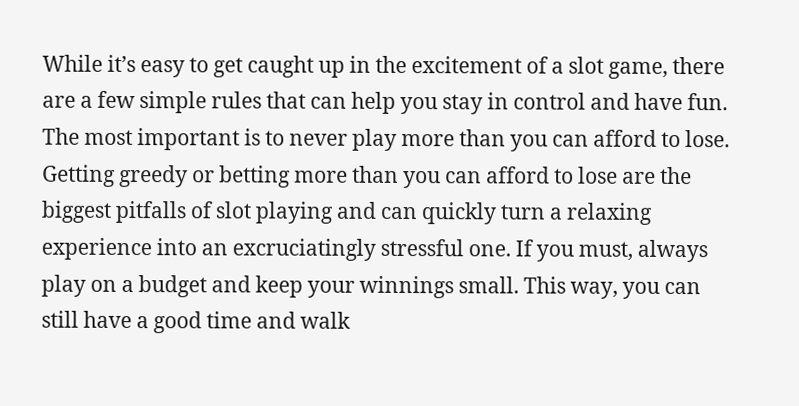While it’s easy to get caught up in the excitement of a slot game, there are a few simple rules that can help you stay in control and have fun. The most important is to never play more than you can afford to lose. Getting greedy or betting more than you can afford to lose are the biggest pitfalls of slot playing and can quickly turn a relaxing experience into an excruciatingly stressful one. If you must, always play on a budget and keep your winnings small. This way, you can still have a good time and walk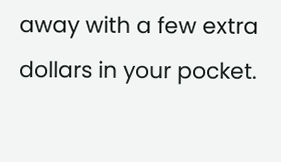away with a few extra dollars in your pocket.